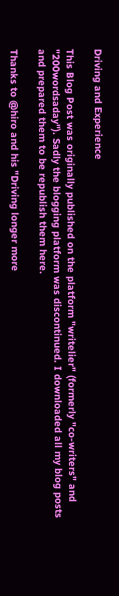Driving and Experience

This Blog Post was originally published on the platform "writelier" (formerly "co-writers" and "200wordsaday"). Sadly the blogging platform was discontinued. I downloaded all my blog posts and prepared them to be republish them here.

Thanks to @hiro and his "Driving longer more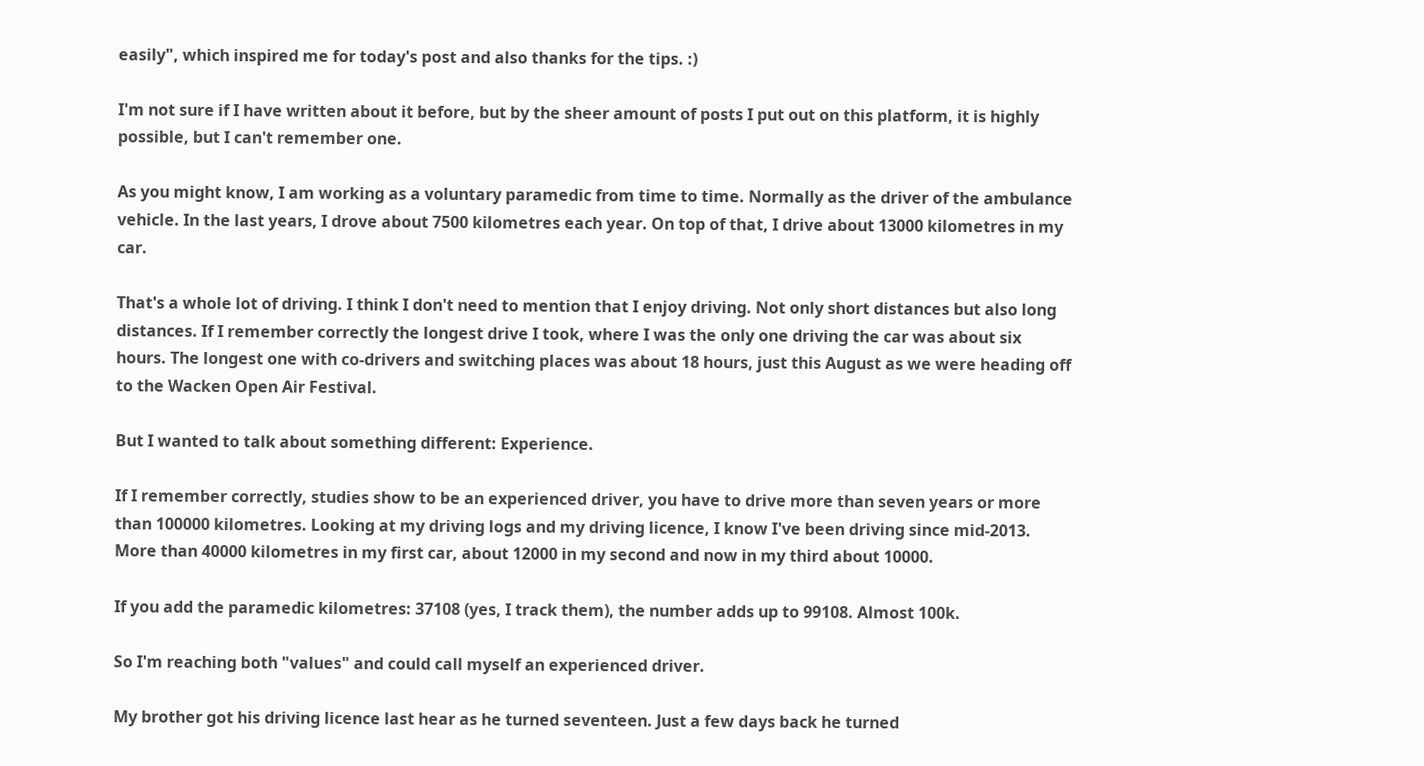easily", which inspired me for today's post and also thanks for the tips. :)

I'm not sure if I have written about it before, but by the sheer amount of posts I put out on this platform, it is highly possible, but I can't remember one.

As you might know, I am working as a voluntary paramedic from time to time. Normally as the driver of the ambulance vehicle. In the last years, I drove about 7500 kilometres each year. On top of that, I drive about 13000 kilometres in my car.

That's a whole lot of driving. I think I don't need to mention that I enjoy driving. Not only short distances but also long distances. If I remember correctly the longest drive I took, where I was the only one driving the car was about six hours. The longest one with co-drivers and switching places was about 18 hours, just this August as we were heading off to the Wacken Open Air Festival.

But I wanted to talk about something different: Experience.

If I remember correctly, studies show to be an experienced driver, you have to drive more than seven years or more than 100000 kilometres. Looking at my driving logs and my driving licence, I know I've been driving since mid-2013. More than 40000 kilometres in my first car, about 12000 in my second and now in my third about 10000.

If you add the paramedic kilometres: 37108 (yes, I track them), the number adds up to 99108. Almost 100k.

So I'm reaching both "values" and could call myself an experienced driver.

My brother got his driving licence last hear as he turned seventeen. Just a few days back he turned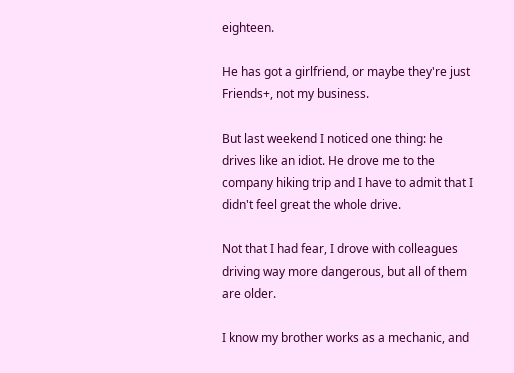eighteen.

He has got a girlfriend, or maybe they're just Friends+, not my business.

But last weekend I noticed one thing: he drives like an idiot. He drove me to the company hiking trip and I have to admit that I didn't feel great the whole drive.

Not that I had fear, I drove with colleagues driving way more dangerous, but all of them are older.

I know my brother works as a mechanic, and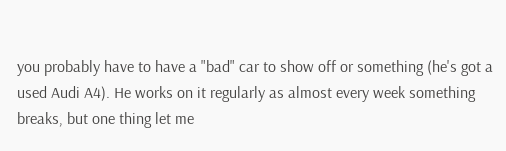you probably have to have a "bad" car to show off or something (he's got a used Audi A4). He works on it regularly as almost every week something breaks, but one thing let me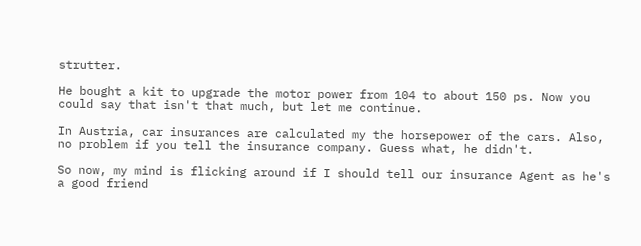strutter.

He bought a kit to upgrade the motor power from 104 to about 150 ps. Now you could say that isn't that much, but let me continue.

In Austria, car insurances are calculated my the horsepower of the cars. Also, no problem if you tell the insurance company. Guess what, he didn't.

So now, my mind is flicking around if I should tell our insurance Agent as he's a good friend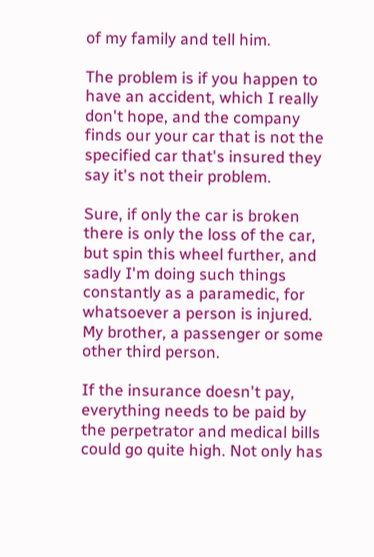of my family and tell him.

The problem is if you happen to have an accident, which I really don't hope, and the company finds our your car that is not the specified car that's insured they say it's not their problem.

Sure, if only the car is broken there is only the loss of the car, but spin this wheel further, and sadly I'm doing such things constantly as a paramedic, for whatsoever a person is injured. My brother, a passenger or some other third person.

If the insurance doesn't pay, everything needs to be paid by the perpetrator and medical bills could go quite high. Not only has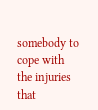somebody to cope with the injuries that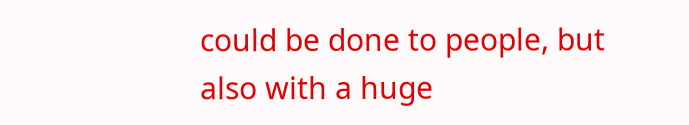could be done to people, but also with a huge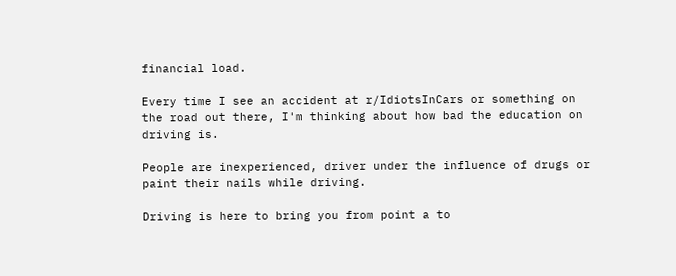financial load.

Every time I see an accident at r/IdiotsInCars or something on the road out there, I'm thinking about how bad the education on driving is.

People are inexperienced, driver under the influence of drugs or paint their nails while driving.

Driving is here to bring you from point a to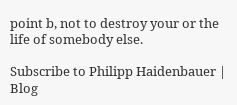point b, not to destroy your or the life of somebody else.

Subscribe to Philipp Haidenbauer | Blog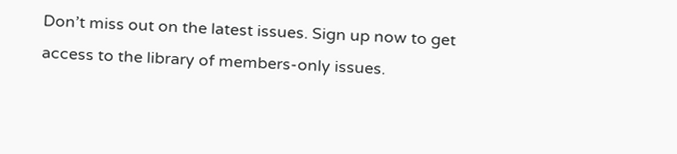Don’t miss out on the latest issues. Sign up now to get access to the library of members-only issues.